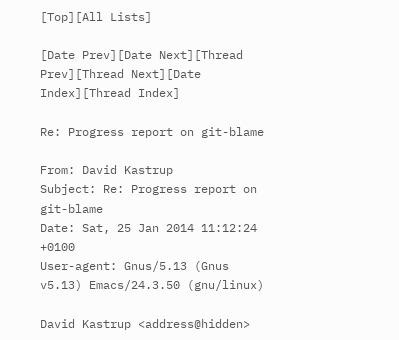[Top][All Lists]

[Date Prev][Date Next][Thread Prev][Thread Next][Date Index][Thread Index]

Re: Progress report on git-blame

From: David Kastrup
Subject: Re: Progress report on git-blame
Date: Sat, 25 Jan 2014 11:12:24 +0100
User-agent: Gnus/5.13 (Gnus v5.13) Emacs/24.3.50 (gnu/linux)

David Kastrup <address@hidden>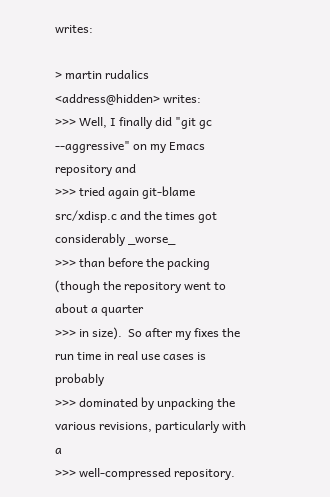writes:

> martin rudalics <address@hidden> writes:
>>> Well, I finally did "git gc --aggressive" on my Emacs repository and
>>> tried again git-blame src/xdisp.c and the times got considerably _worse_
>>> than before the packing (though the repository went to about a quarter
>>> in size).  So after my fixes the run time in real use cases is probably
>>> dominated by unpacking the various revisions, particularly with a
>>> well-compressed repository.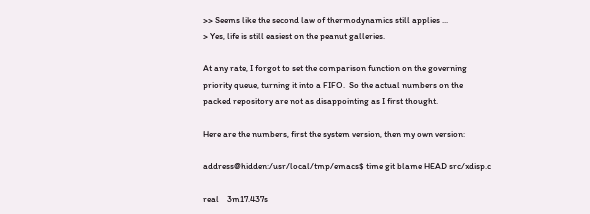>> Seems like the second law of thermodynamics still applies ...
> Yes, life is still easiest on the peanut galleries.

At any rate, I forgot to set the comparison function on the governing
priority queue, turning it into a FIFO.  So the actual numbers on the
packed repository are not as disappointing as I first thought.

Here are the numbers, first the system version, then my own version:

address@hidden:/usr/local/tmp/emacs$ time git blame HEAD src/xdisp.c

real    3m17.437s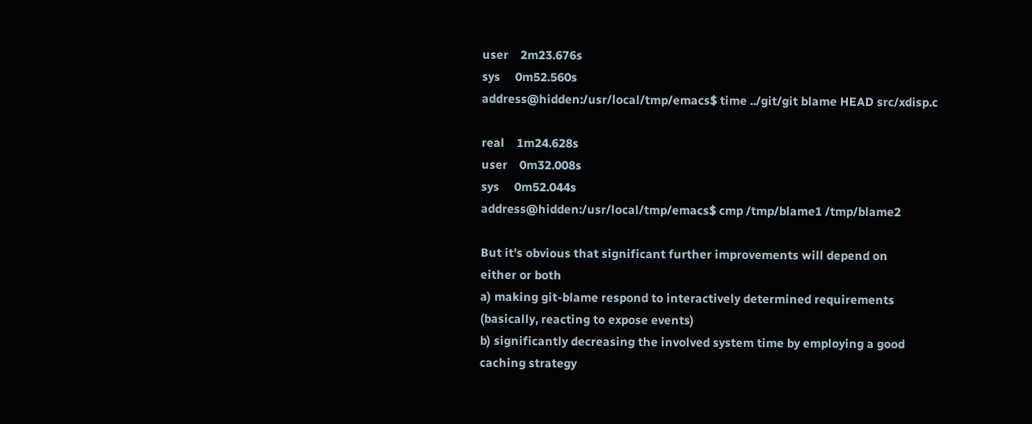user    2m23.676s
sys     0m52.560s
address@hidden:/usr/local/tmp/emacs$ time ../git/git blame HEAD src/xdisp.c

real    1m24.628s
user    0m32.008s
sys     0m52.044s
address@hidden:/usr/local/tmp/emacs$ cmp /tmp/blame1 /tmp/blame2

But it's obvious that significant further improvements will depend on
either or both
a) making git-blame respond to interactively determined requirements
(basically, reacting to expose events)
b) significantly decreasing the involved system time by employing a good
caching strategy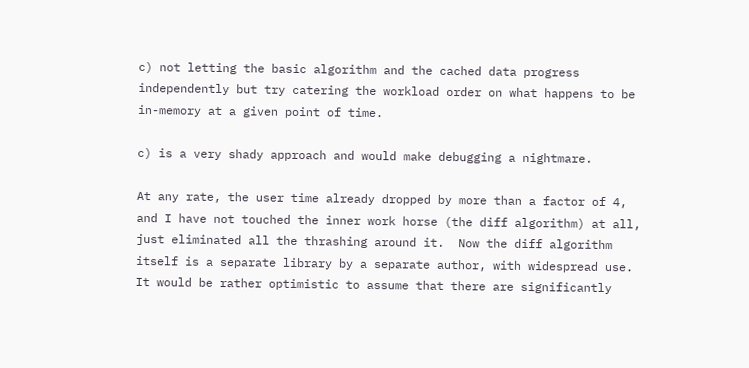c) not letting the basic algorithm and the cached data progress
independently but try catering the workload order on what happens to be
in-memory at a given point of time.

c) is a very shady approach and would make debugging a nightmare.

At any rate, the user time already dropped by more than a factor of 4,
and I have not touched the inner work horse (the diff algorithm) at all,
just eliminated all the thrashing around it.  Now the diff algorithm
itself is a separate library by a separate author, with widespread use.
It would be rather optimistic to assume that there are significantly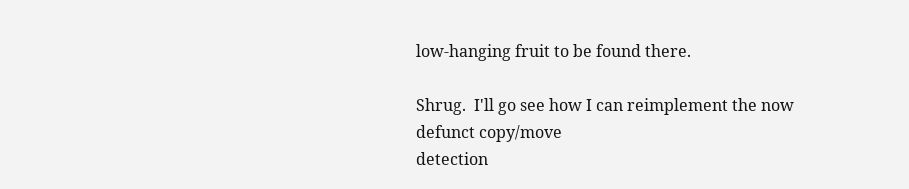low-hanging fruit to be found there.

Shrug.  I'll go see how I can reimplement the now defunct copy/move
detection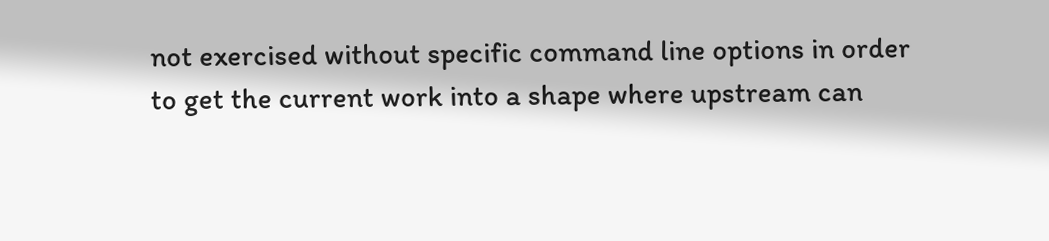not exercised without specific command line options in order
to get the current work into a shape where upstream can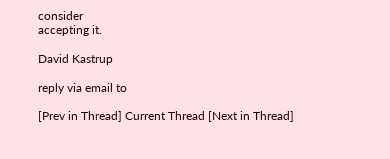consider
accepting it.

David Kastrup

reply via email to

[Prev in Thread] Current Thread [Next in Thread]